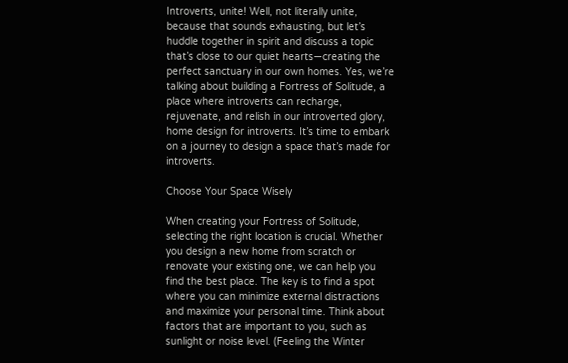Introverts, unite! Well, not literally unite, because that sounds exhausting, but let’s huddle together in spirit and discuss a topic that’s close to our quiet hearts—creating the perfect sanctuary in our own homes. Yes, we’re talking about building a Fortress of Solitude, a place where introverts can recharge, rejuvenate, and relish in our introverted glory, home design for introverts. It’s time to embark on a journey to design a space that’s made for introverts.

Choose Your Space Wisely

When creating your Fortress of Solitude, selecting the right location is crucial. Whether you design a new home from scratch or renovate your existing one, we can help you find the best place. The key is to find a spot where you can minimize external distractions and maximize your personal time. Think about factors that are important to you, such as sunlight or noise level. (Feeling the Winter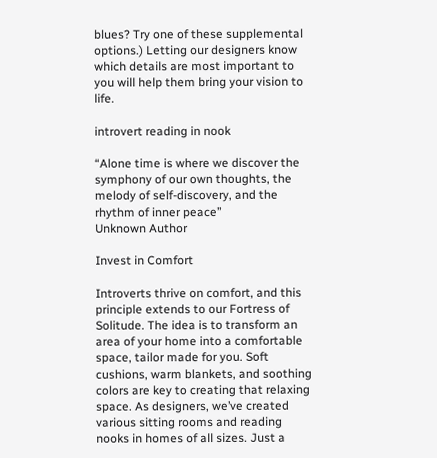blues? Try one of these supplemental options.) Letting our designers know which details are most important to you will help them bring your vision to life.

introvert reading in nook

“Alone time is where we discover the symphony of our own thoughts, the melody of self-discovery, and the rhythm of inner peace”
Unknown Author

Invest in Comfort

Introverts thrive on comfort, and this principle extends to our Fortress of Solitude. The idea is to transform an area of your home into a comfortable space, tailor made for you. Soft cushions, warm blankets, and soothing colors are key to creating that relaxing space. As designers, we’ve created various sitting rooms and reading nooks in homes of all sizes. Just a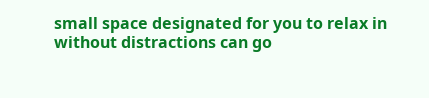small space designated for you to relax in without distractions can go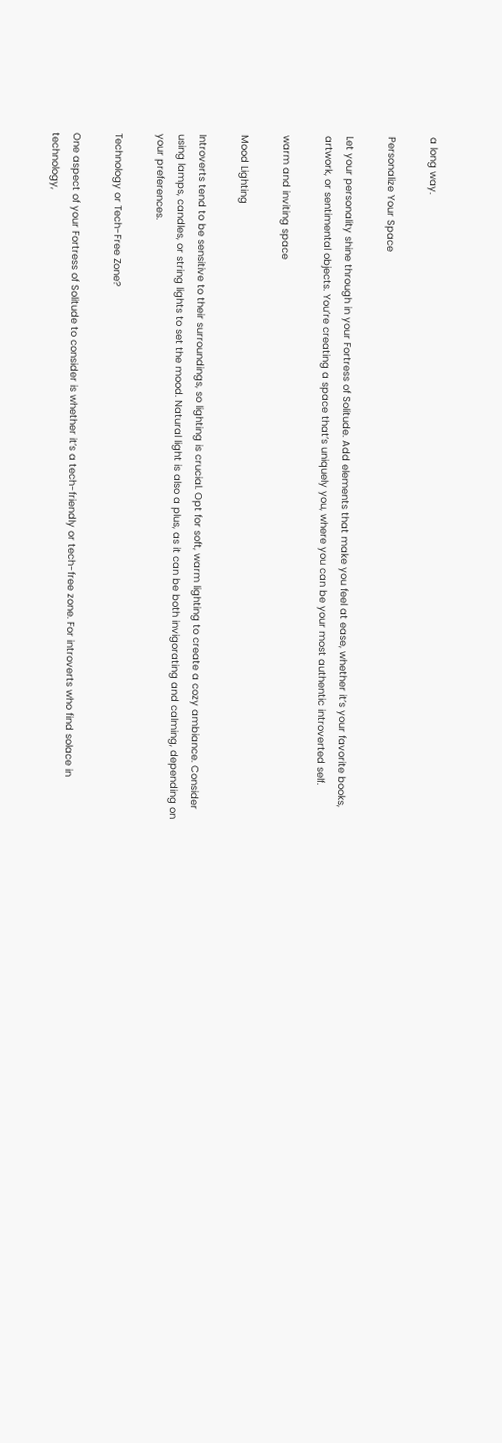a long way.

Personalize Your Space

Let your personality shine through in your Fortress of Solitude. Add elements that make you feel at ease, whether it’s your favorite books, artwork, or sentimental objects. You’re creating a space that’s uniquely you, where you can be your most authentic introverted self.

warm and inviting space

Mood Lighting

Introverts tend to be sensitive to their surroundings, so lighting is crucial. Opt for soft, warm lighting to create a cozy ambiance. Consider using lamps, candles, or string lights to set the mood. Natural light is also a plus, as it can be both invigorating and calming, depending on your preferences.

Technology or Tech-Free Zone?

One aspect of your Fortress of Solitude to consider is whether it’s a tech-friendly or tech-free zone. For introverts who find solace in technology,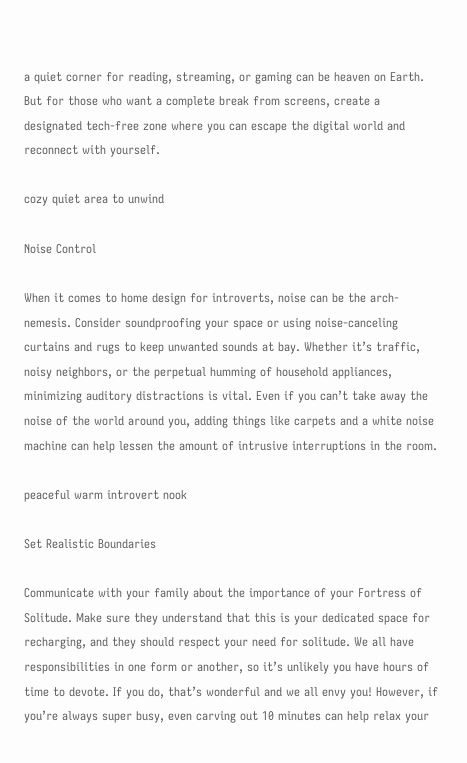a quiet corner for reading, streaming, or gaming can be heaven on Earth. But for those who want a complete break from screens, create a designated tech-free zone where you can escape the digital world and reconnect with yourself.

cozy quiet area to unwind

Noise Control

When it comes to home design for introverts, noise can be the arch-nemesis. Consider soundproofing your space or using noise-canceling curtains and rugs to keep unwanted sounds at bay. Whether it’s traffic, noisy neighbors, or the perpetual humming of household appliances, minimizing auditory distractions is vital. Even if you can’t take away the noise of the world around you, adding things like carpets and a white noise machine can help lessen the amount of intrusive interruptions in the room.

peaceful warm introvert nook

Set Realistic Boundaries

Communicate with your family about the importance of your Fortress of Solitude. Make sure they understand that this is your dedicated space for recharging, and they should respect your need for solitude. We all have responsibilities in one form or another, so it’s unlikely you have hours of time to devote. If you do, that’s wonderful and we all envy you! However, if you’re always super busy, even carving out 10 minutes can help relax your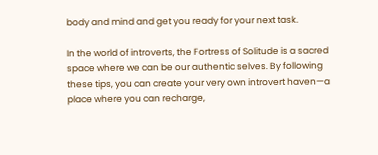body and mind and get you ready for your next task.

In the world of introverts, the Fortress of Solitude is a sacred space where we can be our authentic selves. By following these tips, you can create your very own introvert haven—a place where you can recharge,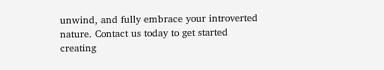unwind, and fully embrace your introverted nature. Contact us today to get started creating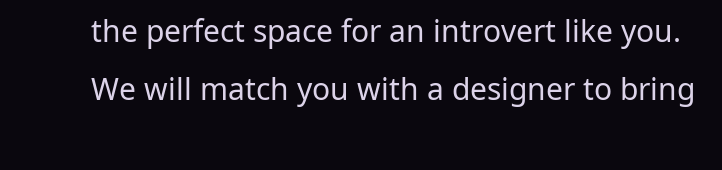the perfect space for an introvert like you. We will match you with a designer to bring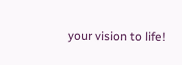your vision to life!